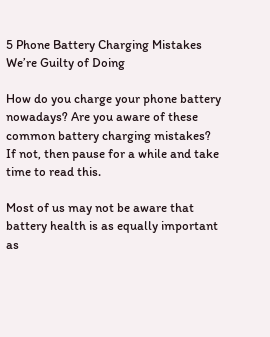5 Phone Battery Charging Mistakes We’re Guilty of Doing

How do you charge your phone battery nowadays? Are you aware of these common battery charging mistakes? If not, then pause for a while and take time to read this.

Most of us may not be aware that battery health is as equally important as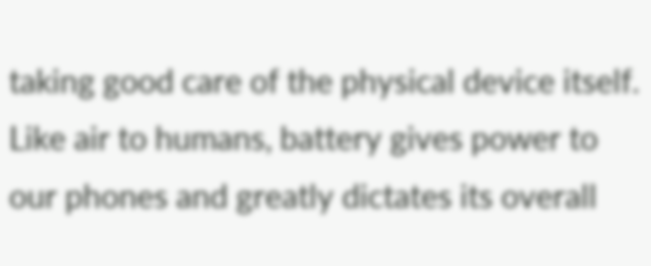taking good care of the physical device itself. Like air to humans, battery gives power to our phones and greatly dictates its overall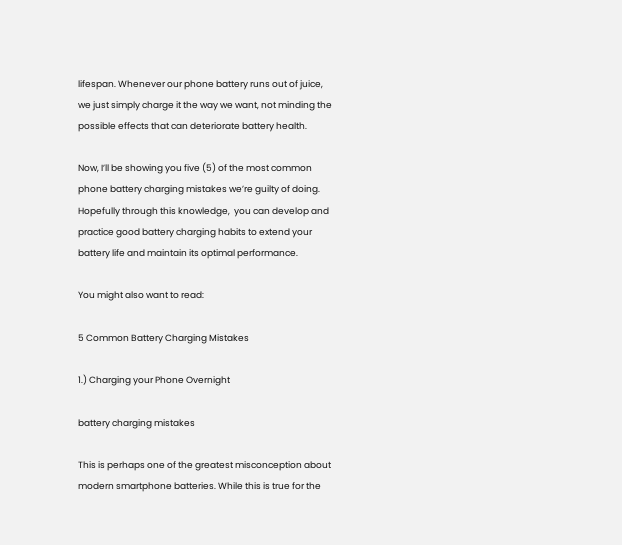lifespan. Whenever our phone battery runs out of juice, we just simply charge it the way we want, not minding the possible effects that can deteriorate battery health.

Now, I’ll be showing you five (5) of the most common phone battery charging mistakes we’re guilty of doing. Hopefully through this knowledge,  you can develop and practice good battery charging habits to extend your battery life and maintain its optimal performance.

You might also want to read:

5 Common Battery Charging Mistakes

1.) Charging your Phone Overnight

battery charging mistakes

This is perhaps one of the greatest misconception about modern smartphone batteries. While this is true for the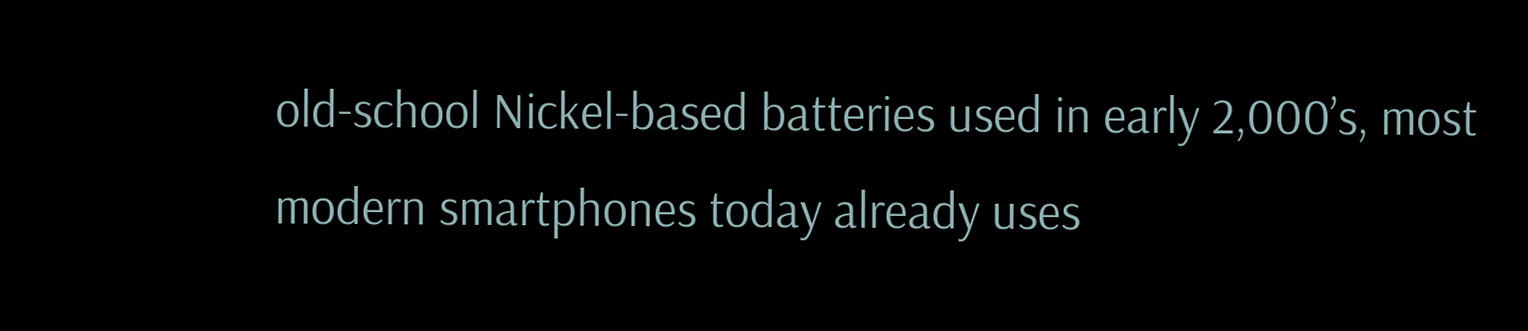old-school Nickel-based batteries used in early 2,000’s, most modern smartphones today already uses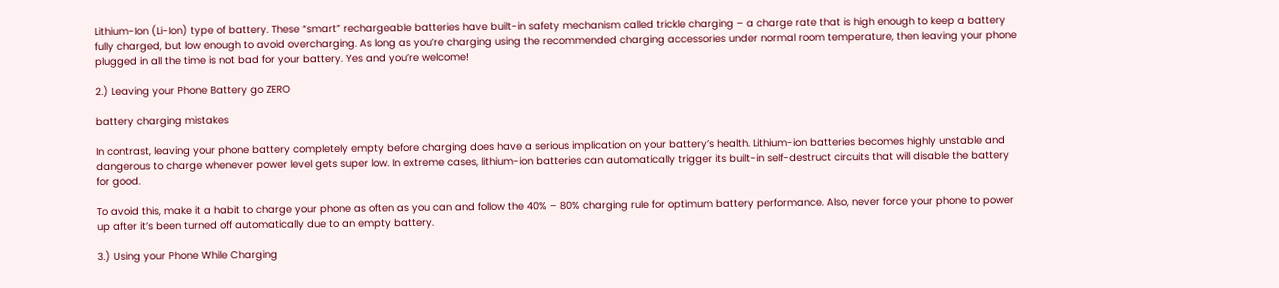Lithium-Ion (Li-Ion) type of battery. These “smart” rechargeable batteries have built-in safety mechanism called trickle charging – a charge rate that is high enough to keep a battery fully charged, but low enough to avoid overcharging. As long as you’re charging using the recommended charging accessories under normal room temperature, then leaving your phone plugged in all the time is not bad for your battery. Yes and you’re welcome!

2.) Leaving your Phone Battery go ZERO

battery charging mistakes

In contrast, leaving your phone battery completely empty before charging does have a serious implication on your battery’s health. Lithium-ion batteries becomes highly unstable and dangerous to charge whenever power level gets super low. In extreme cases, lithium-ion batteries can automatically trigger its built-in self-destruct circuits that will disable the battery for good.

To avoid this, make it a habit to charge your phone as often as you can and follow the 40% – 80% charging rule for optimum battery performance. Also, never force your phone to power up after it’s been turned off automatically due to an empty battery.

3.) Using your Phone While Charging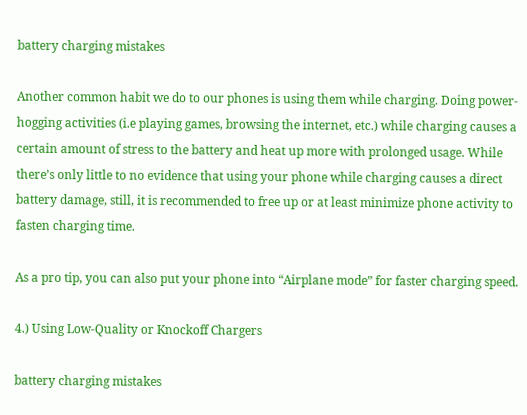battery charging mistakes

Another common habit we do to our phones is using them while charging. Doing power-hogging activities (i.e playing games, browsing the internet, etc.) while charging causes a certain amount of stress to the battery and heat up more with prolonged usage. While there’s only little to no evidence that using your phone while charging causes a direct battery damage, still, it is recommended to free up or at least minimize phone activity to fasten charging time.

As a pro tip, you can also put your phone into “Airplane mode” for faster charging speed.

4.) Using Low-Quality or Knockoff Chargers

battery charging mistakes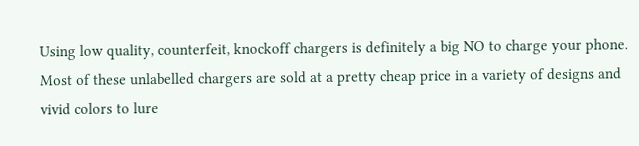Using low quality, counterfeit, knockoff chargers is definitely a big NO to charge your phone. Most of these unlabelled chargers are sold at a pretty cheap price in a variety of designs and vivid colors to lure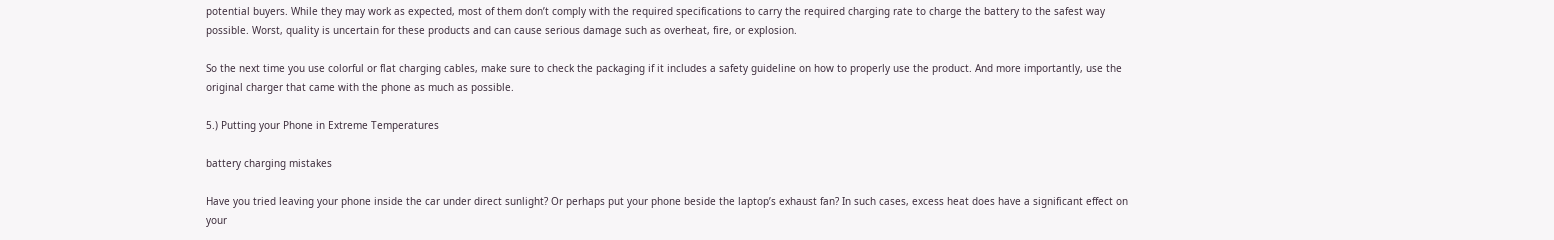potential buyers. While they may work as expected, most of them don’t comply with the required specifications to carry the required charging rate to charge the battery to the safest way possible. Worst, quality is uncertain for these products and can cause serious damage such as overheat, fire, or explosion.

So the next time you use colorful or flat charging cables, make sure to check the packaging if it includes a safety guideline on how to properly use the product. And more importantly, use the original charger that came with the phone as much as possible.

5.) Putting your Phone in Extreme Temperatures

battery charging mistakes

Have you tried leaving your phone inside the car under direct sunlight? Or perhaps put your phone beside the laptop’s exhaust fan? In such cases, excess heat does have a significant effect on your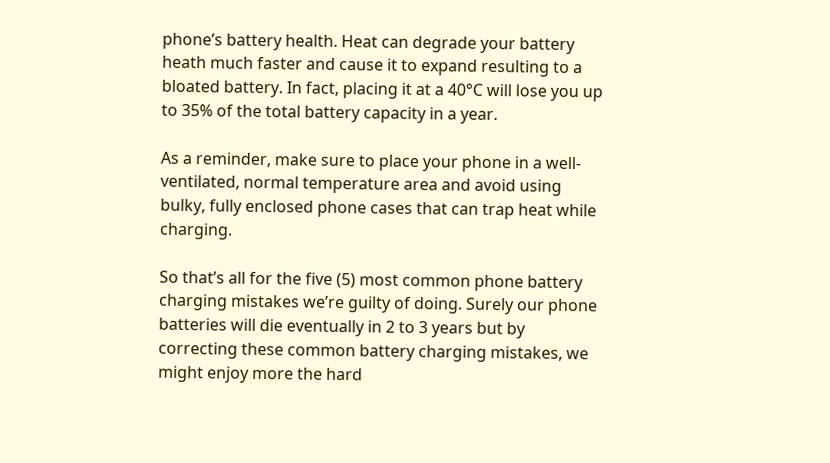phone’s battery health. Heat can degrade your battery heath much faster and cause it to expand resulting to a bloated battery. In fact, placing it at a 40°C will lose you up to 35% of the total battery capacity in a year.

As a reminder, make sure to place your phone in a well-ventilated, normal temperature area and avoid using bulky, fully enclosed phone cases that can trap heat while charging.

So that’s all for the five (5) most common phone battery charging mistakes we’re guilty of doing. Surely our phone batteries will die eventually in 2 to 3 years but by correcting these common battery charging mistakes, we might enjoy more the hard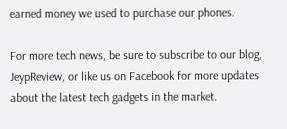earned money we used to purchase our phones.

For more tech news, be sure to subscribe to our blog, JeypReview, or like us on Facebook for more updates about the latest tech gadgets in the market.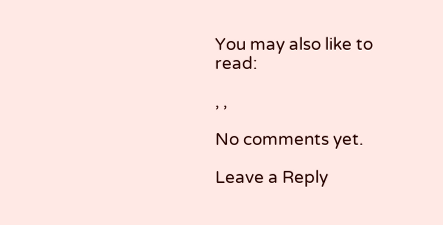You may also like to read:

, ,

No comments yet.

Leave a Reply